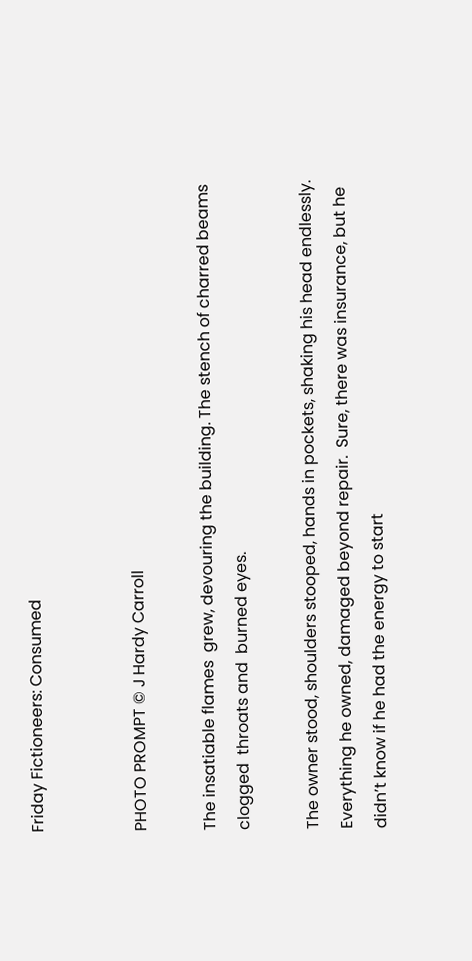Friday Fictioneers: Consumed


PHOTO PROMPT © J Hardy Carroll

The insatiable flames  grew, devouring the building. The stench of charred beams clogged  throats and  burned eyes.

The owner stood, shoulders stooped, hands in pockets, shaking his head endlessly. Everything he owned, damaged beyond repair.  Sure, there was insurance, but he didn’t know if he had the energy to start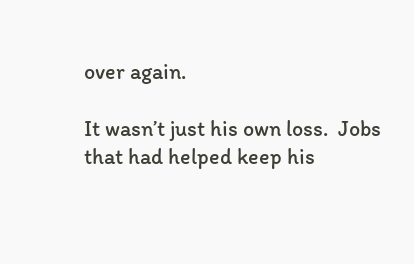over again.

It wasn’t just his own loss.  Jobs that had helped keep his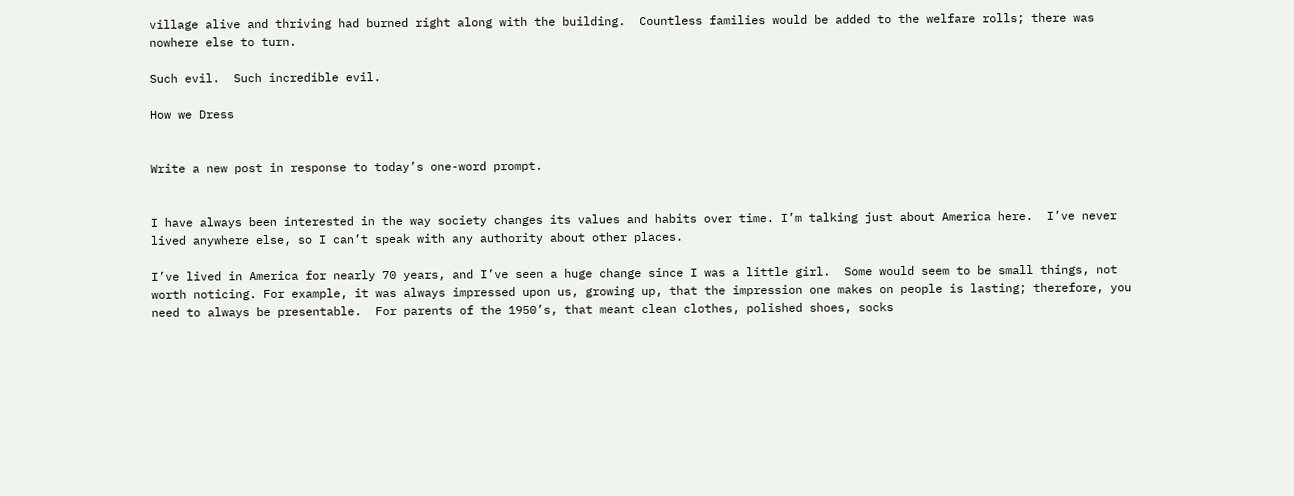village alive and thriving had burned right along with the building.  Countless families would be added to the welfare rolls; there was nowhere else to turn.

Such evil.  Such incredible evil.

How we Dress


Write a new post in response to today’s one-word prompt.


I have always been interested in the way society changes its values and habits over time. I’m talking just about America here.  I’ve never lived anywhere else, so I can’t speak with any authority about other places.

I’ve lived in America for nearly 70 years, and I’ve seen a huge change since I was a little girl.  Some would seem to be small things, not worth noticing. For example, it was always impressed upon us, growing up, that the impression one makes on people is lasting; therefore, you need to always be presentable.  For parents of the 1950’s, that meant clean clothes, polished shoes, socks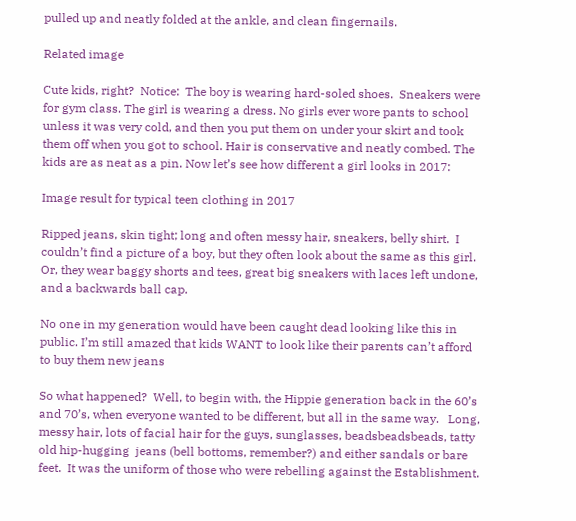pulled up and neatly folded at the ankle, and clean fingernails.

Related image

Cute kids, right?  Notice:  The boy is wearing hard-soled shoes.  Sneakers were for gym class. The girl is wearing a dress. No girls ever wore pants to school unless it was very cold, and then you put them on under your skirt and took them off when you got to school. Hair is conservative and neatly combed. The kids are as neat as a pin. Now let’s see how different a girl looks in 2017:

Image result for typical teen clothing in 2017

Ripped jeans, skin tight; long and often messy hair, sneakers, belly shirt.  I couldn’t find a picture of a boy, but they often look about the same as this girl. Or, they wear baggy shorts and tees, great big sneakers with laces left undone, and a backwards ball cap.

No one in my generation would have been caught dead looking like this in public. I’m still amazed that kids WANT to look like their parents can’t afford to buy them new jeans

So what happened?  Well, to begin with, the Hippie generation back in the 60’s and 70’s, when everyone wanted to be different, but all in the same way.   Long, messy hair, lots of facial hair for the guys, sunglasses, beadsbeadsbeads, tatty old hip-hugging  jeans (bell bottoms, remember?) and either sandals or bare feet.  It was the uniform of those who were rebelling against the Establishment.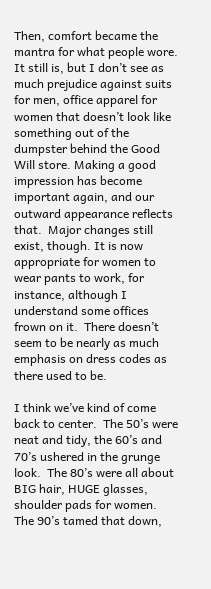Then, comfort became the mantra for what people wore. It still is, but I don’t see as much prejudice against suits for men, office apparel for women that doesn’t look like something out of the dumpster behind the Good Will store. Making a good impression has become important again, and our outward appearance reflects that.  Major changes still exist, though. It is now appropriate for women to wear pants to work, for instance, although I understand some offices frown on it.  There doesn’t seem to be nearly as much emphasis on dress codes as there used to be.

I think we’ve kind of come back to center.  The 50’s were neat and tidy, the 60’s and 70’s ushered in the grunge look.  The 80’s were all about BIG hair, HUGE glasses, shoulder pads for women.  The 90’s tamed that down,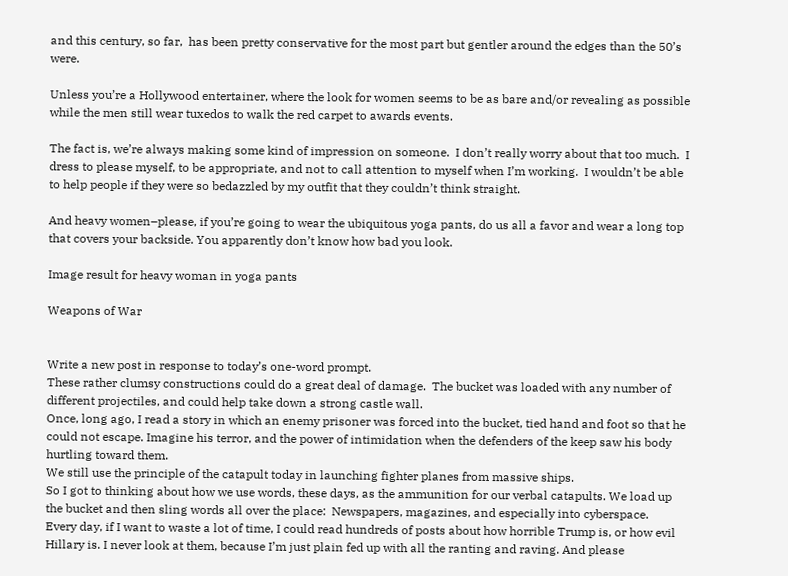and this century, so far,  has been pretty conservative for the most part but gentler around the edges than the 50’s were.

Unless you’re a Hollywood entertainer, where the look for women seems to be as bare and/or revealing as possible while the men still wear tuxedos to walk the red carpet to awards events.

The fact is, we’re always making some kind of impression on someone.  I don’t really worry about that too much.  I dress to please myself, to be appropriate, and not to call attention to myself when I’m working.  I wouldn’t be able to help people if they were so bedazzled by my outfit that they couldn’t think straight.

And heavy women–please, if you’re going to wear the ubiquitous yoga pants, do us all a favor and wear a long top that covers your backside. You apparently don’t know how bad you look.

Image result for heavy woman in yoga pants

Weapons of War


Write a new post in response to today’s one-word prompt.
These rather clumsy constructions could do a great deal of damage.  The bucket was loaded with any number of different projectiles, and could help take down a strong castle wall.
Once, long ago, I read a story in which an enemy prisoner was forced into the bucket, tied hand and foot so that he could not escape. Imagine his terror, and the power of intimidation when the defenders of the keep saw his body hurtling toward them.
We still use the principle of the catapult today in launching fighter planes from massive ships.
So I got to thinking about how we use words, these days, as the ammunition for our verbal catapults. We load up the bucket and then sling words all over the place:  Newspapers, magazines, and especially into cyberspace.
Every day, if I want to waste a lot of time, I could read hundreds of posts about how horrible Trump is, or how evil Hillary is. I never look at them, because I’m just plain fed up with all the ranting and raving. And please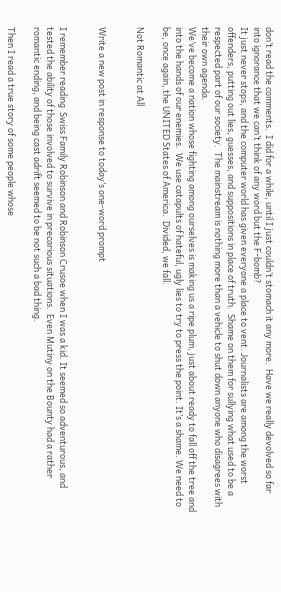don’t read the comments.  I did for a while, until I just couldn’t stomach it any more.  Have we really devolved so far  into ignorance that we can’t think of any word but the F-bomb?
It just never stops, and the computer world has given everyone a place to vent. Journalists are among the worst offenders, putting out lies, guesses, and suppositions in place of truth.  Shame on them for sullying what used to be a respected part of our society.  The mainstream is nothing more than a vehicle to shut down anyone who disagrees with their own agenda.
We’ve become a nation whose fighting among ourselves is making us a ripe plum, just about ready to fall off the tree and into the hands of our enemies.  We use catapults of hateful, ugly lies to try to press the point. It’s a shame. We need to be, once again, the UNITED States of America.  Divided, we fall.

Not Romantic at All


Write a new post in response to today’s one-word prompt


I remember reading  Swiss Family Robinson and Robinson Crusoe when I was a kid. It seemed so adventurous, and tested the ability of those involved to survive in precarious situations.  Even Mutiny on the Bounty had a rather romantic ending, and being cast adrift seemed to be not such a bad thing.

Then I read a true story of some people whose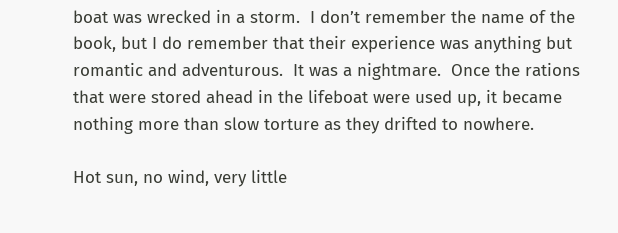boat was wrecked in a storm.  I don’t remember the name of the book, but I do remember that their experience was anything but romantic and adventurous.  It was a nightmare.  Once the rations that were stored ahead in the lifeboat were used up, it became nothing more than slow torture as they drifted to nowhere.

Hot sun, no wind, very little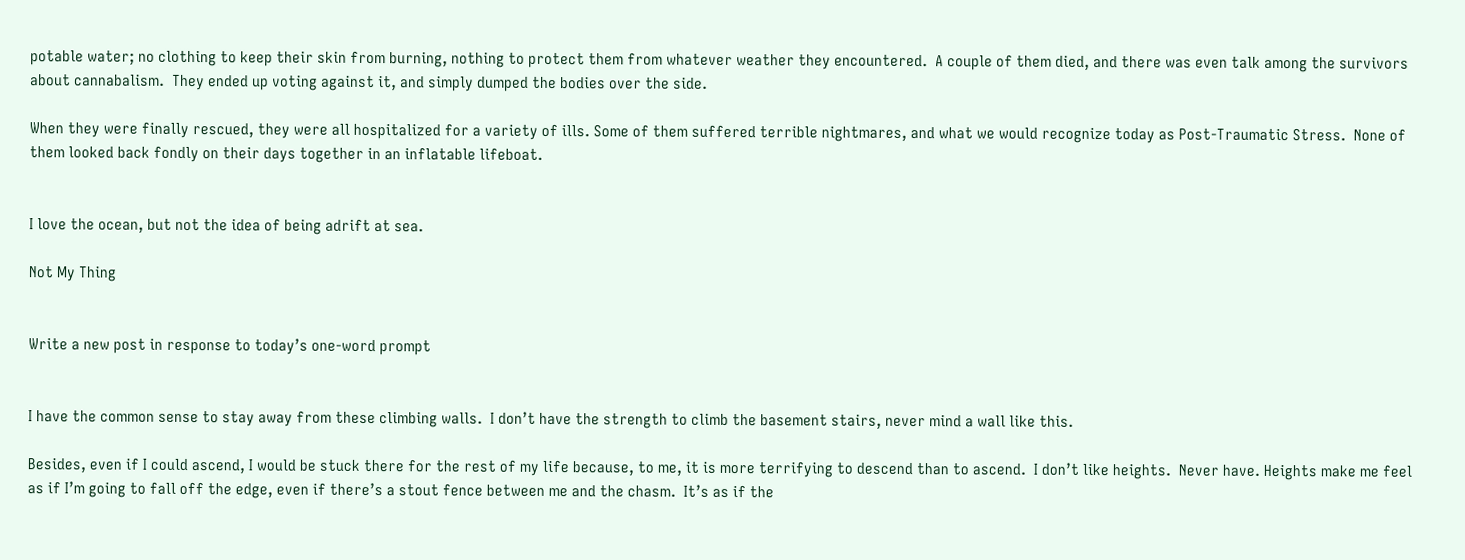potable water; no clothing to keep their skin from burning, nothing to protect them from whatever weather they encountered.  A couple of them died, and there was even talk among the survivors about cannabalism.  They ended up voting against it, and simply dumped the bodies over the side.

When they were finally rescued, they were all hospitalized for a variety of ills. Some of them suffered terrible nightmares, and what we would recognize today as Post-Traumatic Stress.  None of them looked back fondly on their days together in an inflatable lifeboat.


I love the ocean, but not the idea of being adrift at sea.

Not My Thing


Write a new post in response to today’s one-word prompt


I have the common sense to stay away from these climbing walls.  I don’t have the strength to climb the basement stairs, never mind a wall like this.

Besides, even if I could ascend, I would be stuck there for the rest of my life because, to me, it is more terrifying to descend than to ascend.  I don’t like heights.  Never have. Heights make me feel as if I’m going to fall off the edge, even if there’s a stout fence between me and the chasm.  It’s as if the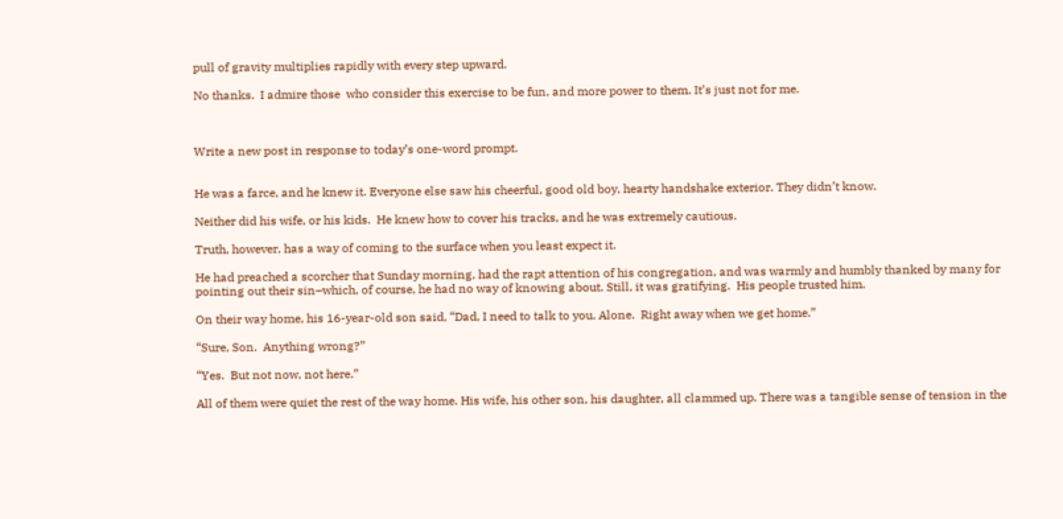pull of gravity multiplies rapidly with every step upward.

No thanks.  I admire those  who consider this exercise to be fun, and more power to them. It’s just not for me.



Write a new post in response to today’s one-word prompt.


He was a farce, and he knew it. Everyone else saw his cheerful, good old boy, hearty handshake exterior. They didn’t know.

Neither did his wife, or his kids.  He knew how to cover his tracks, and he was extremely cautious.

Truth, however, has a way of coming to the surface when you least expect it.

He had preached a scorcher that Sunday morning, had the rapt attention of his congregation, and was warmly and humbly thanked by many for pointing out their sin–which, of course, he had no way of knowing about. Still, it was gratifying.  His people trusted him.

On their way home, his 16-year-old son said, “Dad, I need to talk to you. Alone.  Right away when we get home.”

“Sure, Son.  Anything wrong?”

“Yes.  But not now, not here.”

All of them were quiet the rest of the way home. His wife, his other son, his daughter, all clammed up. There was a tangible sense of tension in the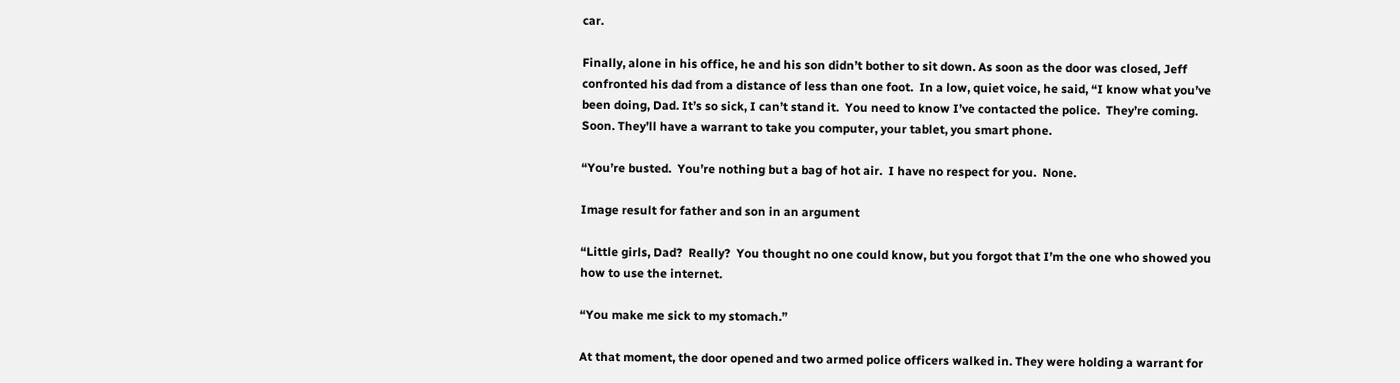car.

Finally, alone in his office, he and his son didn’t bother to sit down. As soon as the door was closed, Jeff confronted his dad from a distance of less than one foot.  In a low, quiet voice, he said, “I know what you’ve been doing, Dad. It’s so sick, I can’t stand it.  You need to know I’ve contacted the police.  They’re coming. Soon. They’ll have a warrant to take you computer, your tablet, you smart phone.

“You’re busted.  You’re nothing but a bag of hot air.  I have no respect for you.  None.

Image result for father and son in an argument

“Little girls, Dad?  Really?  You thought no one could know, but you forgot that I’m the one who showed you how to use the internet.

“You make me sick to my stomach.”

At that moment, the door opened and two armed police officers walked in. They were holding a warrant for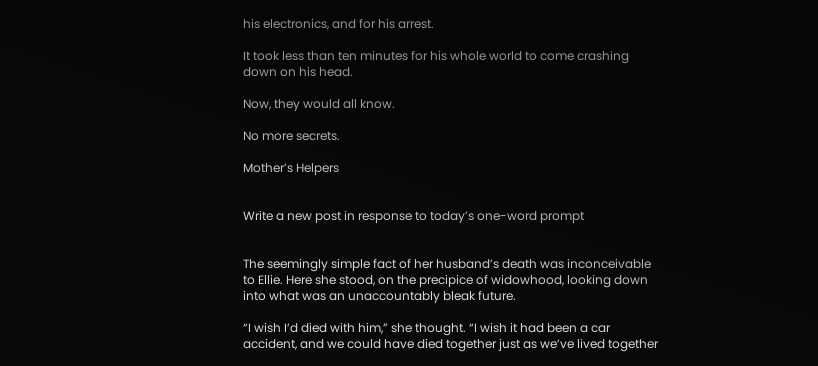his electronics, and for his arrest.

It took less than ten minutes for his whole world to come crashing down on his head.

Now, they would all know.

No more secrets.

Mother’s Helpers


Write a new post in response to today’s one-word prompt


The seemingly simple fact of her husband’s death was inconceivable to Ellie. Here she stood, on the precipice of widowhood, looking down into what was an unaccountably bleak future.

“I wish I’d died with him,” she thought. “I wish it had been a car accident, and we could have died together just as we’ve lived together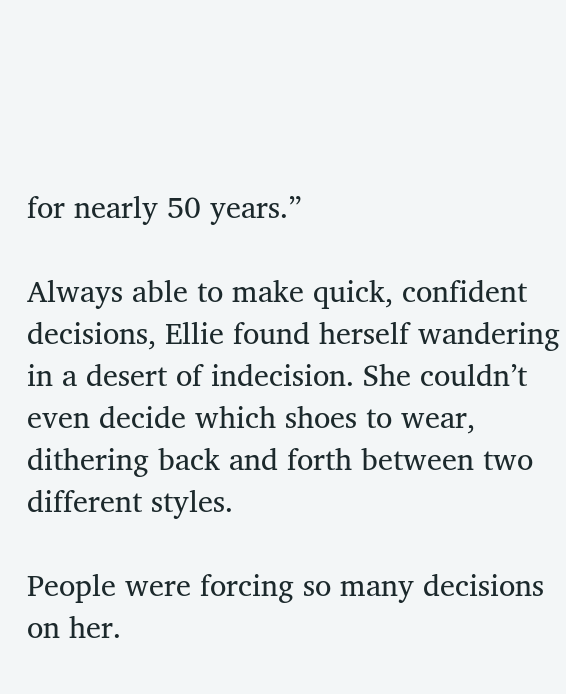for nearly 50 years.”

Always able to make quick, confident decisions, Ellie found herself wandering in a desert of indecision. She couldn’t even decide which shoes to wear, dithering back and forth between two different styles.

People were forcing so many decisions on her.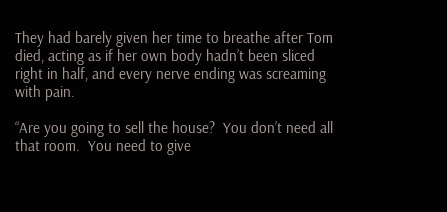They had barely given her time to breathe after Tom died, acting as if her own body hadn’t been sliced right in half, and every nerve ending was screaming with pain.

“Are you going to sell the house?  You don’t need all that room.  You need to give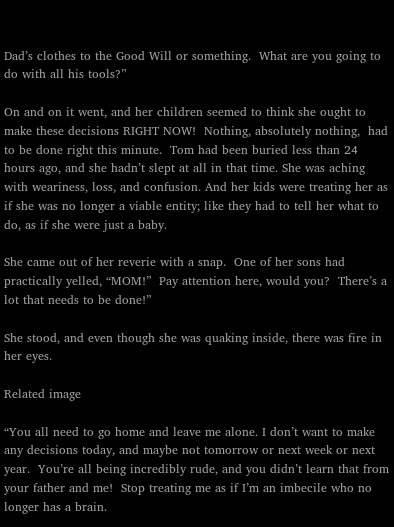Dad’s clothes to the Good Will or something.  What are you going to do with all his tools?”

On and on it went, and her children seemed to think she ought to make these decisions RIGHT NOW!  Nothing, absolutely nothing,  had to be done right this minute.  Tom had been buried less than 24 hours ago, and she hadn’t slept at all in that time. She was aching with weariness, loss, and confusion. And her kids were treating her as if she was no longer a viable entity; like they had to tell her what to do, as if she were just a baby.

She came out of her reverie with a snap.  One of her sons had practically yelled, “MOM!”  Pay attention here, would you?  There’s a lot that needs to be done!”

She stood, and even though she was quaking inside, there was fire in her eyes.

Related image

“You all need to go home and leave me alone. I don’t want to make any decisions today, and maybe not tomorrow or next week or next year.  You’re all being incredibly rude, and you didn’t learn that from your father and me!  Stop treating me as if I’m an imbecile who no longer has a brain.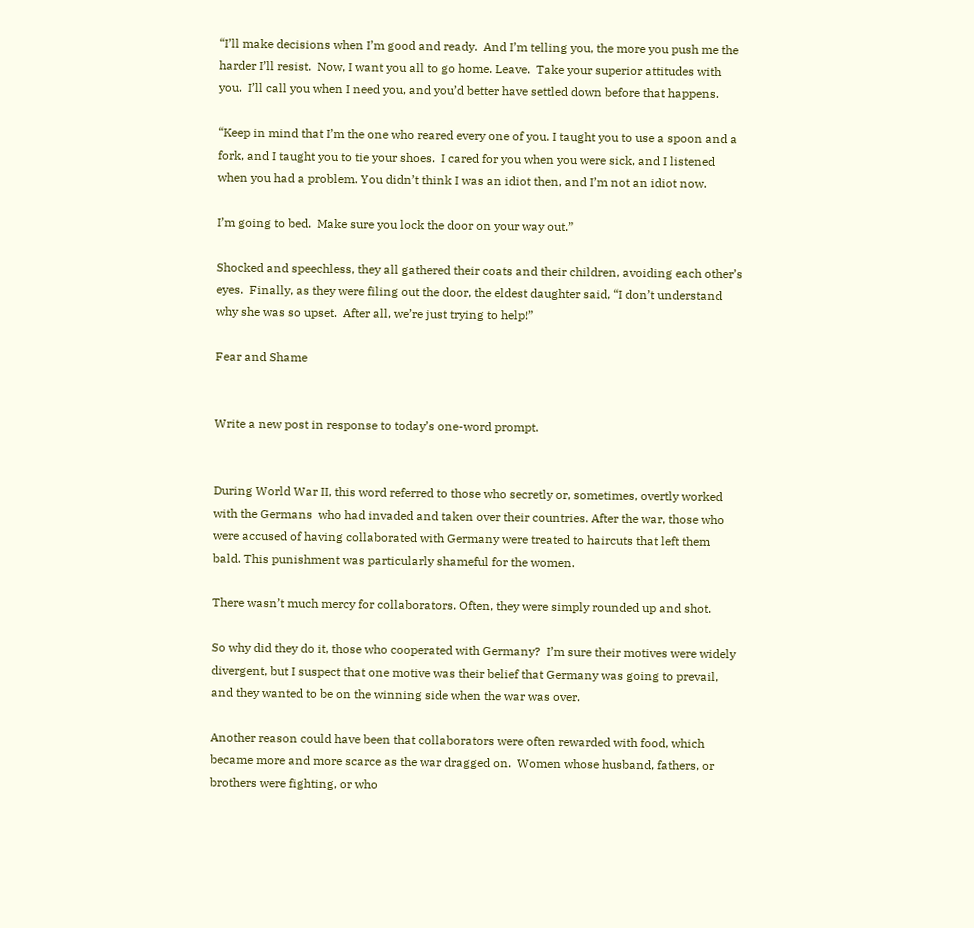“I’ll make decisions when I’m good and ready.  And I’m telling you, the more you push me the harder I’ll resist.  Now, I want you all to go home. Leave.  Take your superior attitudes with you.  I’ll call you when I need you, and you’d better have settled down before that happens.

“Keep in mind that I’m the one who reared every one of you. I taught you to use a spoon and a fork, and I taught you to tie your shoes.  I cared for you when you were sick, and I listened when you had a problem. You didn’t think I was an idiot then, and I’m not an idiot now.

I’m going to bed.  Make sure you lock the door on your way out.”

Shocked and speechless, they all gathered their coats and their children, avoiding each other’s eyes.  Finally, as they were filing out the door, the eldest daughter said, “I don’t understand why she was so upset.  After all, we’re just trying to help!”

Fear and Shame


Write a new post in response to today’s one-word prompt.


During World War II, this word referred to those who secretly or, sometimes, overtly worked with the Germans  who had invaded and taken over their countries. After the war, those who were accused of having collaborated with Germany were treated to haircuts that left them bald. This punishment was particularly shameful for the women.

There wasn’t much mercy for collaborators. Often, they were simply rounded up and shot.

So why did they do it, those who cooperated with Germany?  I’m sure their motives were widely divergent, but I suspect that one motive was their belief that Germany was going to prevail, and they wanted to be on the winning side when the war was over.

Another reason could have been that collaborators were often rewarded with food, which became more and more scarce as the war dragged on.  Women whose husband, fathers, or brothers were fighting, or who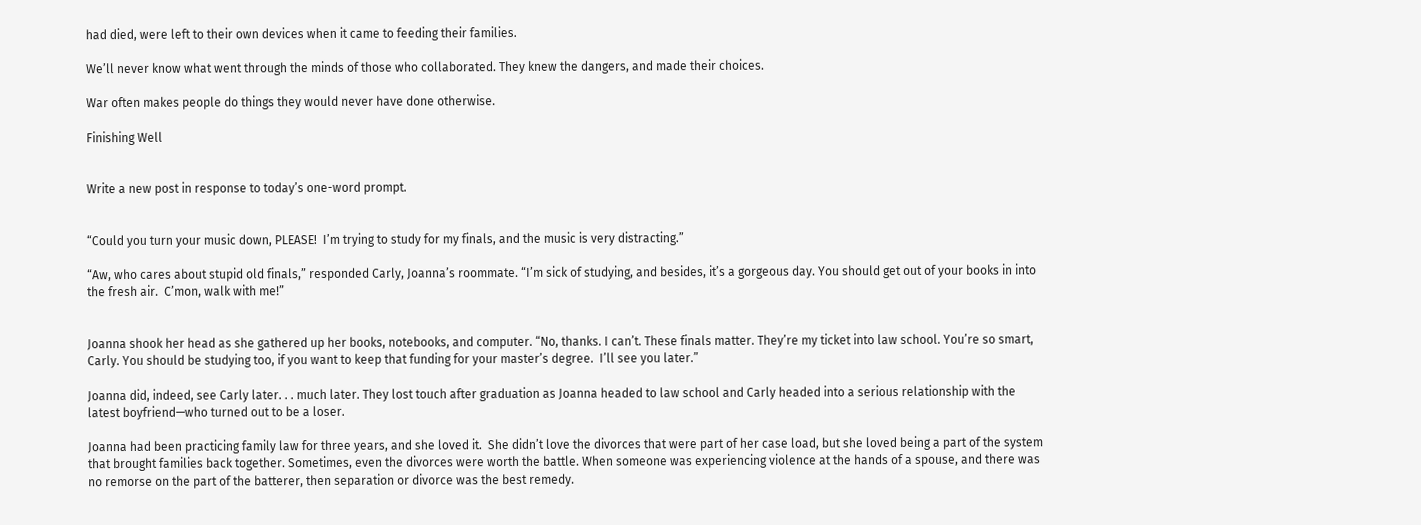had died, were left to their own devices when it came to feeding their families.

We’ll never know what went through the minds of those who collaborated. They knew the dangers, and made their choices.

War often makes people do things they would never have done otherwise.

Finishing Well


Write a new post in response to today’s one-word prompt.


“Could you turn your music down, PLEASE!  I’m trying to study for my finals, and the music is very distracting.”

“Aw, who cares about stupid old finals,” responded Carly, Joanna’s roommate. “I’m sick of studying, and besides, it’s a gorgeous day. You should get out of your books in into the fresh air.  C’mon, walk with me!”


Joanna shook her head as she gathered up her books, notebooks, and computer. “No, thanks. I can’t. These finals matter. They’re my ticket into law school. You’re so smart, Carly. You should be studying too, if you want to keep that funding for your master’s degree.  I’ll see you later.”

Joanna did, indeed, see Carly later. . . much later. They lost touch after graduation as Joanna headed to law school and Carly headed into a serious relationship with the latest boyfriend—who turned out to be a loser.

Joanna had been practicing family law for three years, and she loved it.  She didn’t love the divorces that were part of her case load, but she loved being a part of the system that brought families back together. Sometimes, even the divorces were worth the battle. When someone was experiencing violence at the hands of a spouse, and there was no remorse on the part of the batterer, then separation or divorce was the best remedy.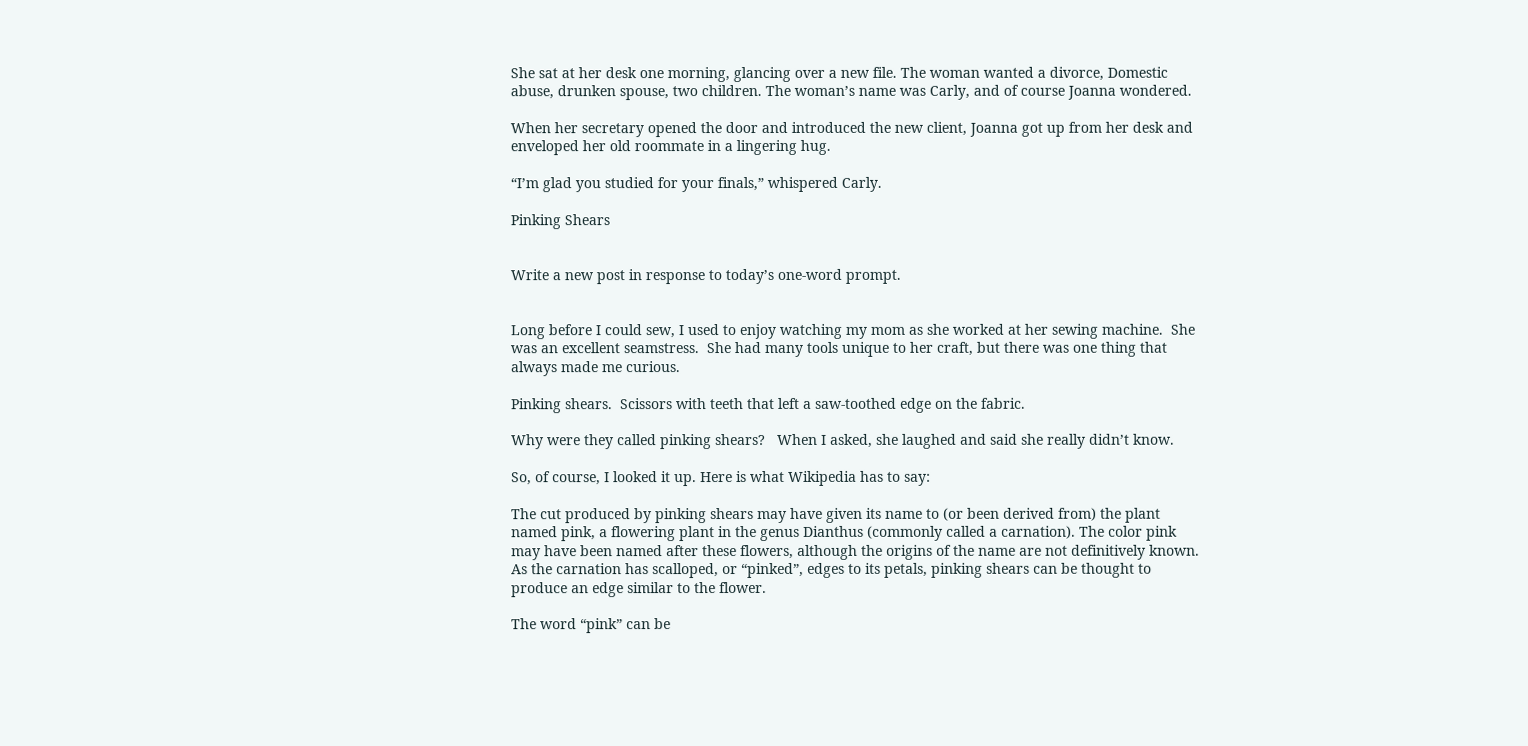She sat at her desk one morning, glancing over a new file. The woman wanted a divorce, Domestic abuse, drunken spouse, two children. The woman’s name was Carly, and of course Joanna wondered.

When her secretary opened the door and introduced the new client, Joanna got up from her desk and enveloped her old roommate in a lingering hug.

“I’m glad you studied for your finals,” whispered Carly.

Pinking Shears


Write a new post in response to today’s one-word prompt.


Long before I could sew, I used to enjoy watching my mom as she worked at her sewing machine.  She was an excellent seamstress.  She had many tools unique to her craft, but there was one thing that always made me curious.

Pinking shears.  Scissors with teeth that left a saw-toothed edge on the fabric.

Why were they called pinking shears?   When I asked, she laughed and said she really didn’t know.

So, of course, I looked it up. Here is what Wikipedia has to say:

The cut produced by pinking shears may have given its name to (or been derived from) the plant named pink, a flowering plant in the genus Dianthus (commonly called a carnation). The color pink may have been named after these flowers, although the origins of the name are not definitively known. As the carnation has scalloped, or “pinked”, edges to its petals, pinking shears can be thought to produce an edge similar to the flower.

The word “pink” can be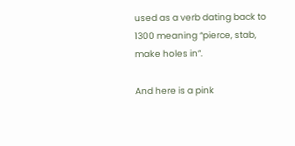used as a verb dating back to 1300 meaning “pierce, stab, make holes in”.

And here is a pink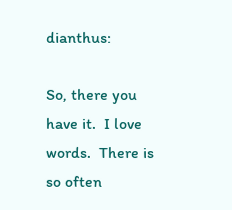dianthus:

So, there you have it.  I love words.  There is so often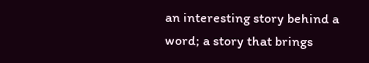an interesting story behind a word; a story that brings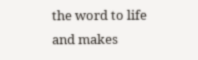the word to life and makes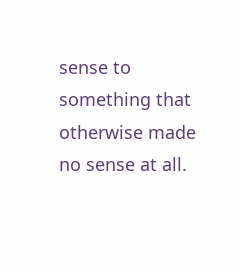sense to something that otherwise made no sense at all.